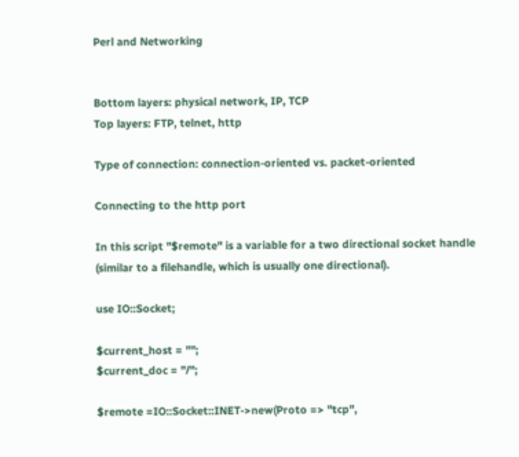Perl and Networking


Bottom layers: physical network, IP, TCP
Top layers: FTP, telnet, http

Type of connection: connection-oriented vs. packet-oriented

Connecting to the http port

In this script "$remote" is a variable for a two directional socket handle (similar to a filehandle, which is usually one directional).

use IO::Socket;

$current_host = "";
$current_doc = "/";

$remote =IO::Socket::INET->new(Proto => "tcp",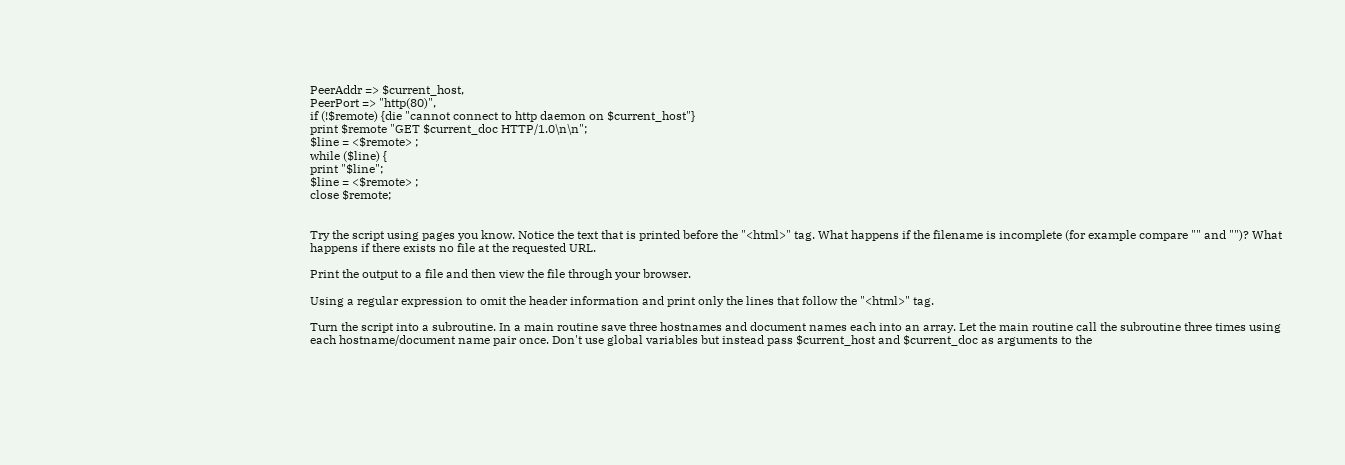PeerAddr => $current_host,
PeerPort => "http(80)",
if (!$remote) {die "cannot connect to http daemon on $current_host"}
print $remote "GET $current_doc HTTP/1.0\n\n";
$line = <$remote> ;
while ($line) {
print "$line";
$line = <$remote> ;
close $remote;


Try the script using pages you know. Notice the text that is printed before the "<html>" tag. What happens if the filename is incomplete (for example compare "" and "")? What happens if there exists no file at the requested URL.

Print the output to a file and then view the file through your browser.

Using a regular expression to omit the header information and print only the lines that follow the "<html>" tag.

Turn the script into a subroutine. In a main routine save three hostnames and document names each into an array. Let the main routine call the subroutine three times using each hostname/document name pair once. Don't use global variables but instead pass $current_host and $current_doc as arguments to the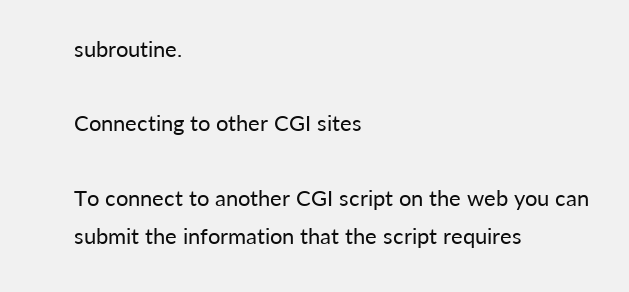subroutine.

Connecting to other CGI sites

To connect to another CGI script on the web you can submit the information that the script requires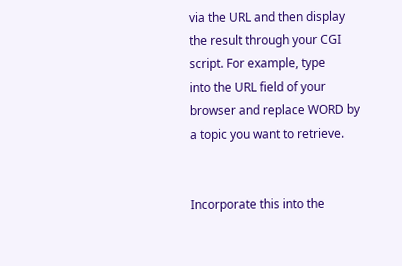via the URL and then display the result through your CGI script. For example, type
into the URL field of your browser and replace WORD by a topic you want to retrieve.


Incorporate this into the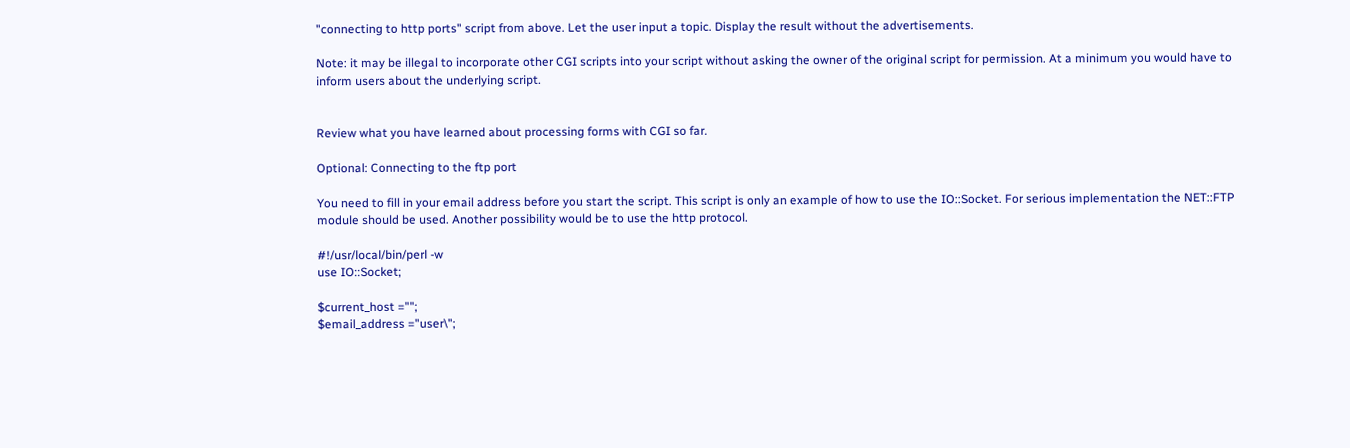"connecting to http ports" script from above. Let the user input a topic. Display the result without the advertisements.

Note: it may be illegal to incorporate other CGI scripts into your script without asking the owner of the original script for permission. At a minimum you would have to inform users about the underlying script.


Review what you have learned about processing forms with CGI so far.

Optional: Connecting to the ftp port

You need to fill in your email address before you start the script. This script is only an example of how to use the IO::Socket. For serious implementation the NET::FTP module should be used. Another possibility would be to use the http protocol.

#!/usr/local/bin/perl -w
use IO::Socket;

$current_host ="";
$email_address ="user\";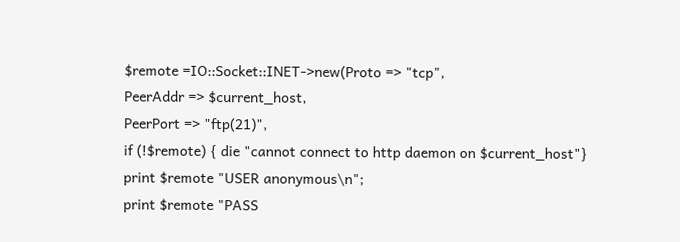$remote =IO::Socket::INET->new(Proto => "tcp",
PeerAddr => $current_host,
PeerPort => "ftp(21)",
if (!$remote) { die "cannot connect to http daemon on $current_host"}
print $remote "USER anonymous\n";
print $remote "PASS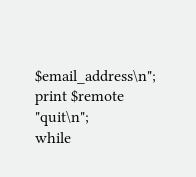$email_address\n";
print $remote "quit\n";
while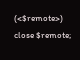(<$remote>)
close $remote;